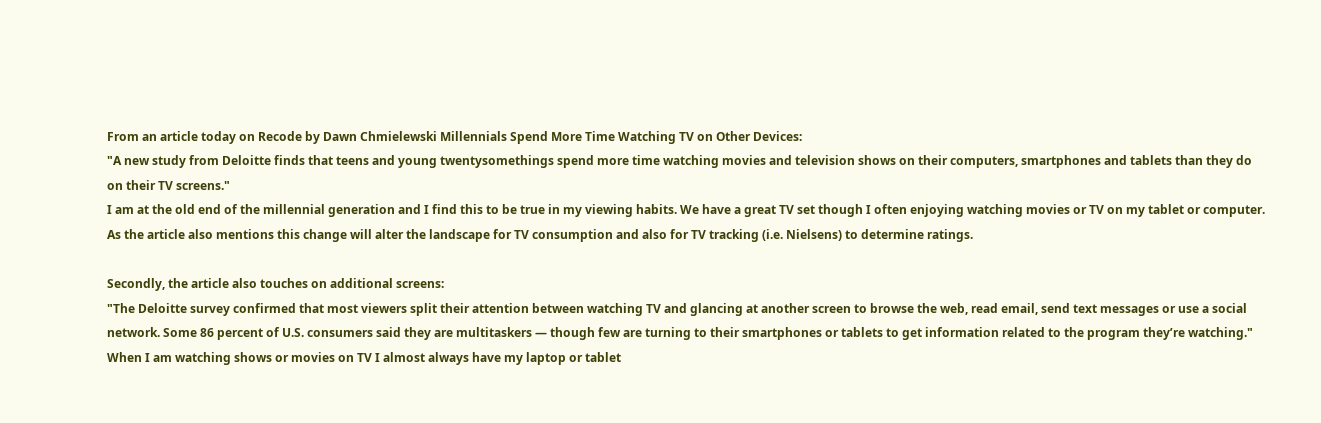From an article today on Recode by Dawn Chmielewski Millennials Spend More Time Watching TV on Other Devices:
"A new study from Deloitte finds that teens and young twentysomethings spend more time watching movies and television shows on their computers, smartphones and tablets than they do on their TV screens."
I am at the old end of the millennial generation and I find this to be true in my viewing habits. We have a great TV set though I often enjoying watching movies or TV on my tablet or computer. As the article also mentions this change will alter the landscape for TV consumption and also for TV tracking (i.e. Nielsens) to determine ratings.

Secondly, the article also touches on additional screens:
"The Deloitte survey confirmed that most viewers split their attention between watching TV and glancing at another screen to browse the web, read email, send text messages or use a social network. Some 86 percent of U.S. consumers said they are multitaskers — though few are turning to their smartphones or tablets to get information related to the program they’re watching."
When I am watching shows or movies on TV I almost always have my laptop or tablet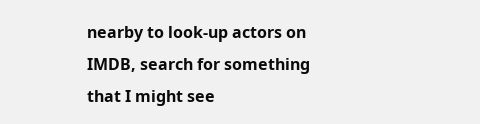nearby to look-up actors on IMDB, search for something that I might see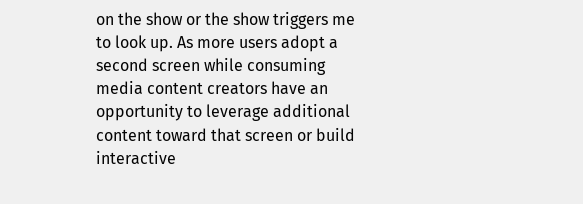on the show or the show triggers me to look up. As more users adopt a second screen while consuming media content creators have an opportunity to leverage additional content toward that screen or build interactive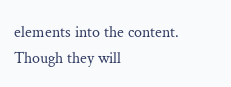elements into the content. Though they will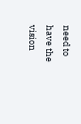need to have the vision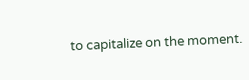to capitalize on the moment.